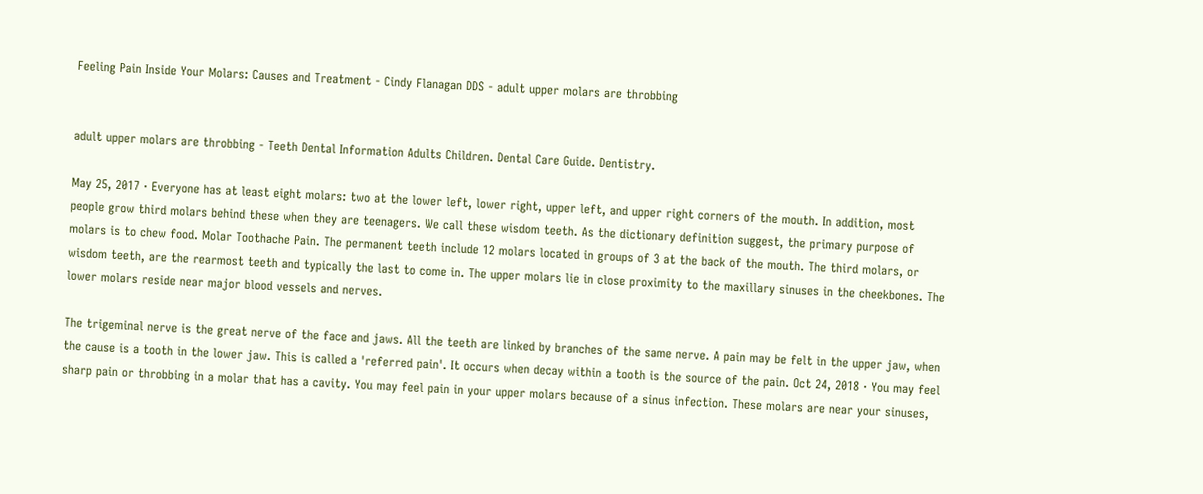Feeling Pain Inside Your Molars: Causes and Treatment - Cindy Flanagan DDS - adult upper molars are throbbing


adult upper molars are throbbing - Teeth Dental Information Adults Children. Dental Care Guide. Dentistry.

May 25, 2017 · Everyone has at least eight molars: two at the lower left, lower right, upper left, and upper right corners of the mouth. In addition, most people grow third molars behind these when they are teenagers. We call these wisdom teeth. As the dictionary definition suggest, the primary purpose of molars is to chew food. Molar Toothache Pain. The permanent teeth include 12 molars located in groups of 3 at the back of the mouth. The third molars, or wisdom teeth, are the rearmost teeth and typically the last to come in. The upper molars lie in close proximity to the maxillary sinuses in the cheekbones. The lower molars reside near major blood vessels and nerves.

The trigeminal nerve is the great nerve of the face and jaws. All the teeth are linked by branches of the same nerve. A pain may be felt in the upper jaw, when the cause is a tooth in the lower jaw. This is called a 'referred pain'. It occurs when decay within a tooth is the source of the pain. Oct 24, 2018 · You may feel sharp pain or throbbing in a molar that has a cavity. You may feel pain in your upper molars because of a sinus infection. These molars are near your sinuses,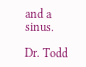and a sinus.

Dr. Todd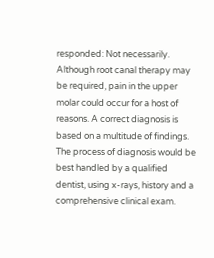responded: Not necessarily. Although root canal therapy may be required, pain in the upper molar could occur for a host of reasons. A correct diagnosis is based on a multitude of findings. The process of diagnosis would be best handled by a qualified dentist, using x-rays, history and a comprehensive clinical exam.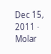Dec 15, 2011 · Molar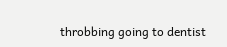throbbing going to dentist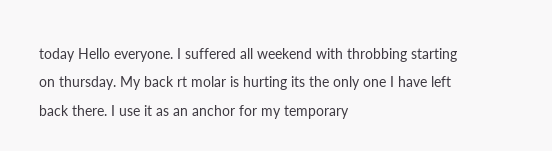today Hello everyone. I suffered all weekend with throbbing starting on thursday. My back rt molar is hurting its the only one I have left back there. I use it as an anchor for my temporary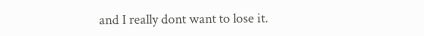and I really dont want to lose it.